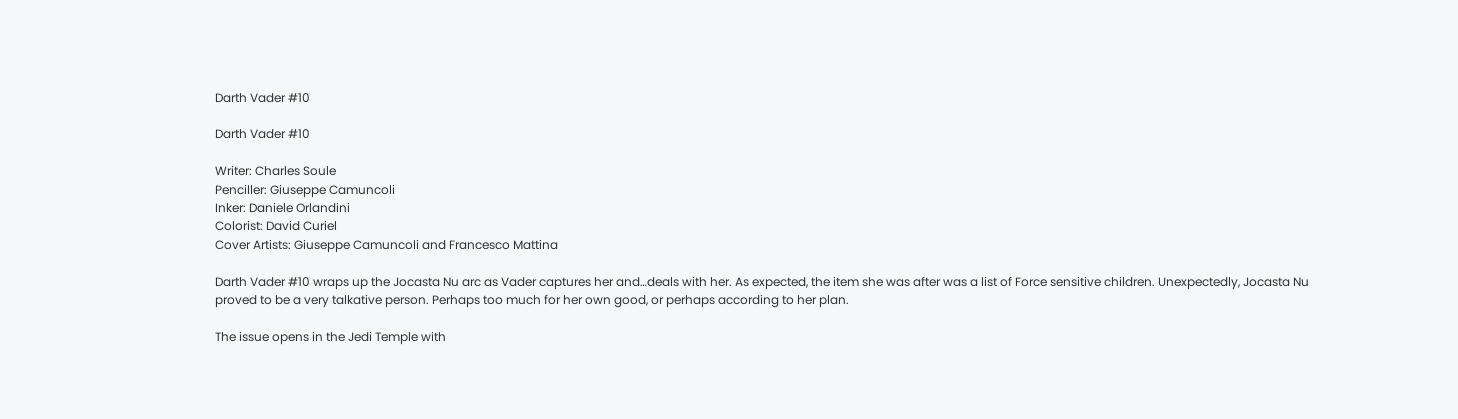Darth Vader #10

Darth Vader #10

Writer: Charles Soule
Penciller: Giuseppe Camuncoli
Inker: Daniele Orlandini
Colorist: David Curiel
Cover Artists: Giuseppe Camuncoli and Francesco Mattina

Darth Vader #10 wraps up the Jocasta Nu arc as Vader captures her and…deals with her. As expected, the item she was after was a list of Force sensitive children. Unexpectedly, Jocasta Nu proved to be a very talkative person. Perhaps too much for her own good, or perhaps according to her plan.

The issue opens in the Jedi Temple with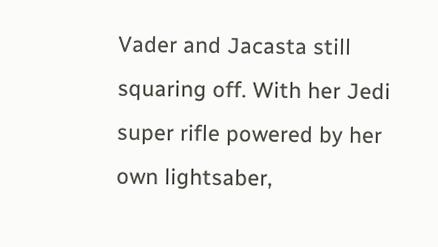Vader and Jacasta still squaring off. With her Jedi super rifle powered by her own lightsaber,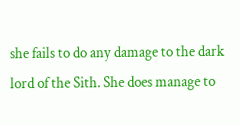she fails to do any damage to the dark lord of the Sith. She does manage to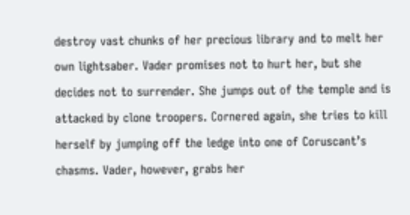destroy vast chunks of her precious library and to melt her own lightsaber. Vader promises not to hurt her, but she decides not to surrender. She jumps out of the temple and is attacked by clone troopers. Cornered again, she tries to kill herself by jumping off the ledge into one of Coruscant’s chasms. Vader, however, grabs her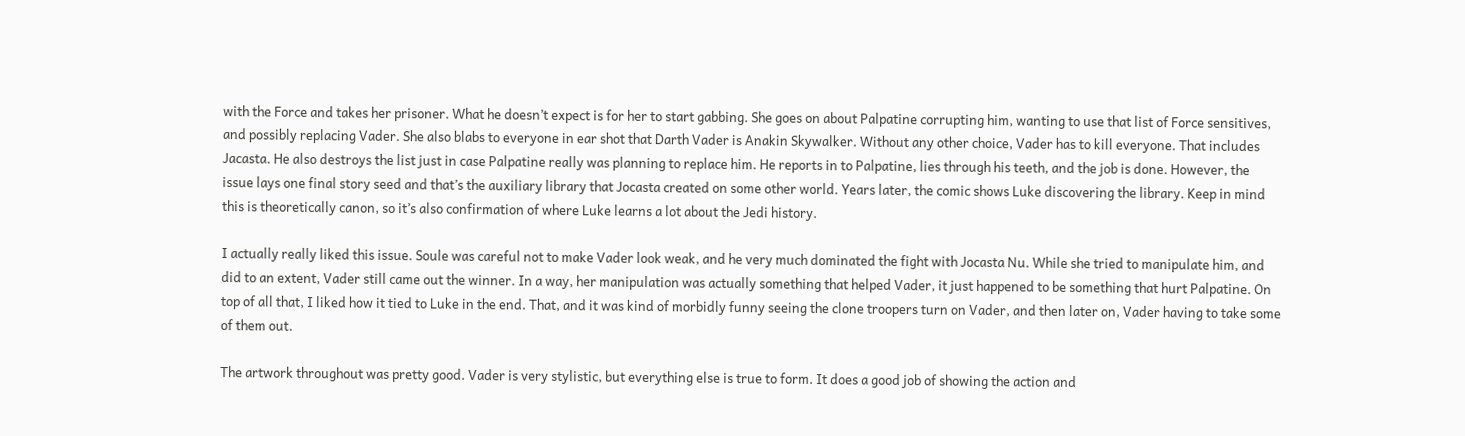with the Force and takes her prisoner. What he doesn’t expect is for her to start gabbing. She goes on about Palpatine corrupting him, wanting to use that list of Force sensitives, and possibly replacing Vader. She also blabs to everyone in ear shot that Darth Vader is Anakin Skywalker. Without any other choice, Vader has to kill everyone. That includes Jacasta. He also destroys the list just in case Palpatine really was planning to replace him. He reports in to Palpatine, lies through his teeth, and the job is done. However, the issue lays one final story seed and that’s the auxiliary library that Jocasta created on some other world. Years later, the comic shows Luke discovering the library. Keep in mind this is theoretically canon, so it’s also confirmation of where Luke learns a lot about the Jedi history.

I actually really liked this issue. Soule was careful not to make Vader look weak, and he very much dominated the fight with Jocasta Nu. While she tried to manipulate him, and did to an extent, Vader still came out the winner. In a way, her manipulation was actually something that helped Vader, it just happened to be something that hurt Palpatine. On top of all that, I liked how it tied to Luke in the end. That, and it was kind of morbidly funny seeing the clone troopers turn on Vader, and then later on, Vader having to take some of them out.

The artwork throughout was pretty good. Vader is very stylistic, but everything else is true to form. It does a good job of showing the action and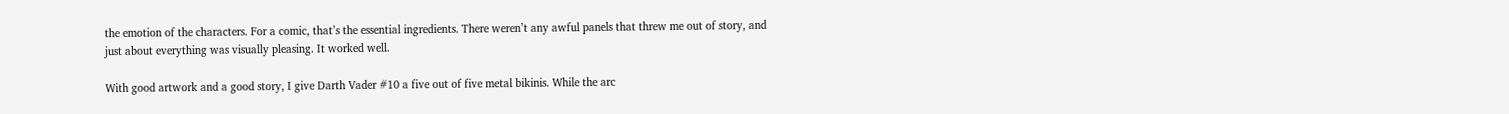the emotion of the characters. For a comic, that’s the essential ingredients. There weren’t any awful panels that threw me out of story, and just about everything was visually pleasing. It worked well.

With good artwork and a good story, I give Darth Vader #10 a five out of five metal bikinis. While the arc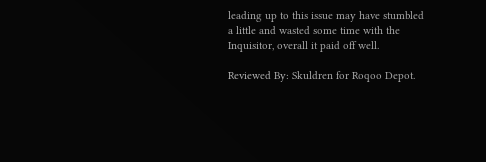leading up to this issue may have stumbled a little and wasted some time with the Inquisitor, overall it paid off well.

Reviewed By: Skuldren for Roqoo Depot.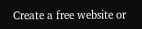Create a free website or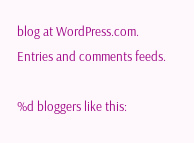blog at WordPress.com.
Entries and comments feeds.

%d bloggers like this: